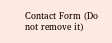Contact Form (Do not remove it)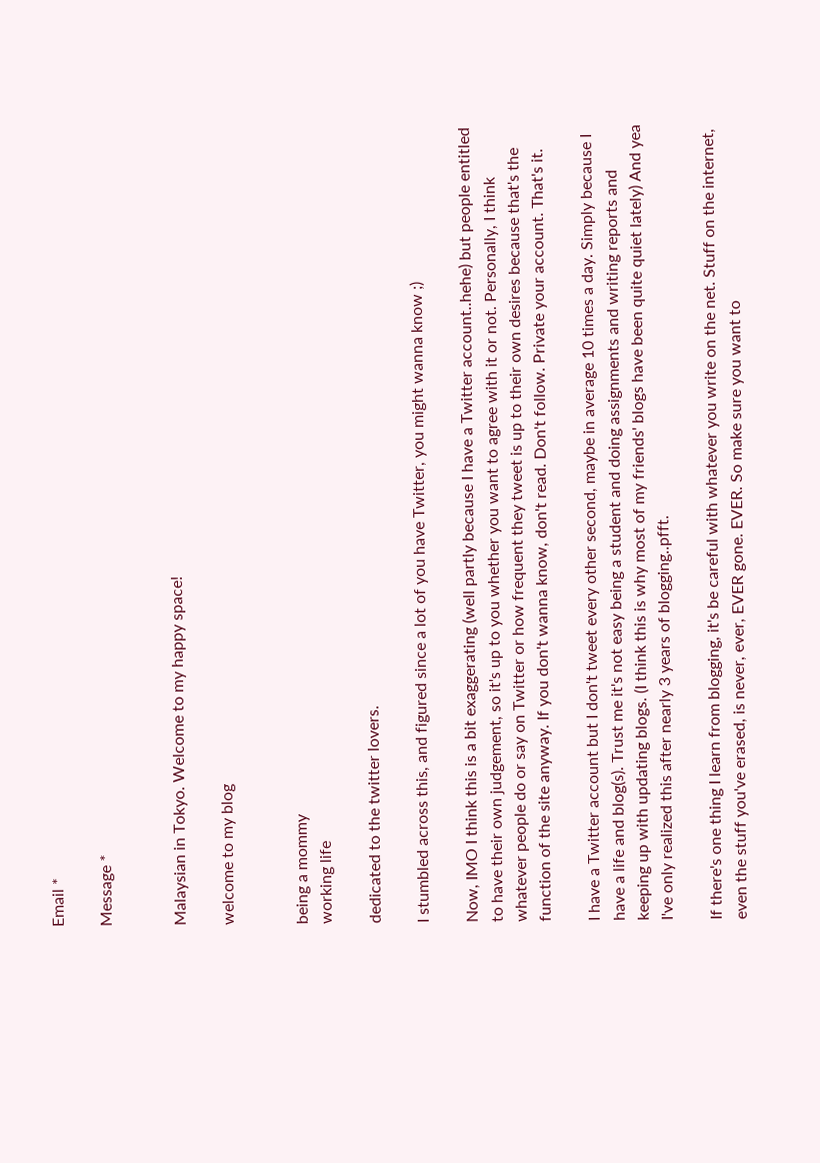Email *

Message *


Malaysian in Tokyo. Welcome to my happy space!

welcome to my blog


being a mommy
working life

dedicated to the twitter lovers.

I stumbled across this, and figured since a lot of you have Twitter, you might wanna know ;)

Now, IMO I think this is a bit exaggerating (well partly because I have a Twitter account..hehe) but people entitled to have their own judgement, so it's up to you whether you want to agree with it or not. Personally, I think whatever people do or say on Twitter or how frequent they tweet is up to their own desires because that's the function of the site anyway. If you don't wanna know, don't read. Don't follow. Private your account. That's it.

I have a Twitter account but I don't tweet every other second, maybe in average 10 times a day. Simply because I have a life and blog(s). Trust me it's not easy being a student and doing assignments and writing reports and keeping up with updating blogs. (I think this is why most of my friends' blogs have been quite quiet lately) And yea I've only realized this after nearly 3 years of blogging..pfft.

If there's one thing I learn from blogging, it's be careful with whatever you write on the net. Stuff on the internet, even the stuff you've erased, is never, ever, EVER gone. EVER. So make sure you want to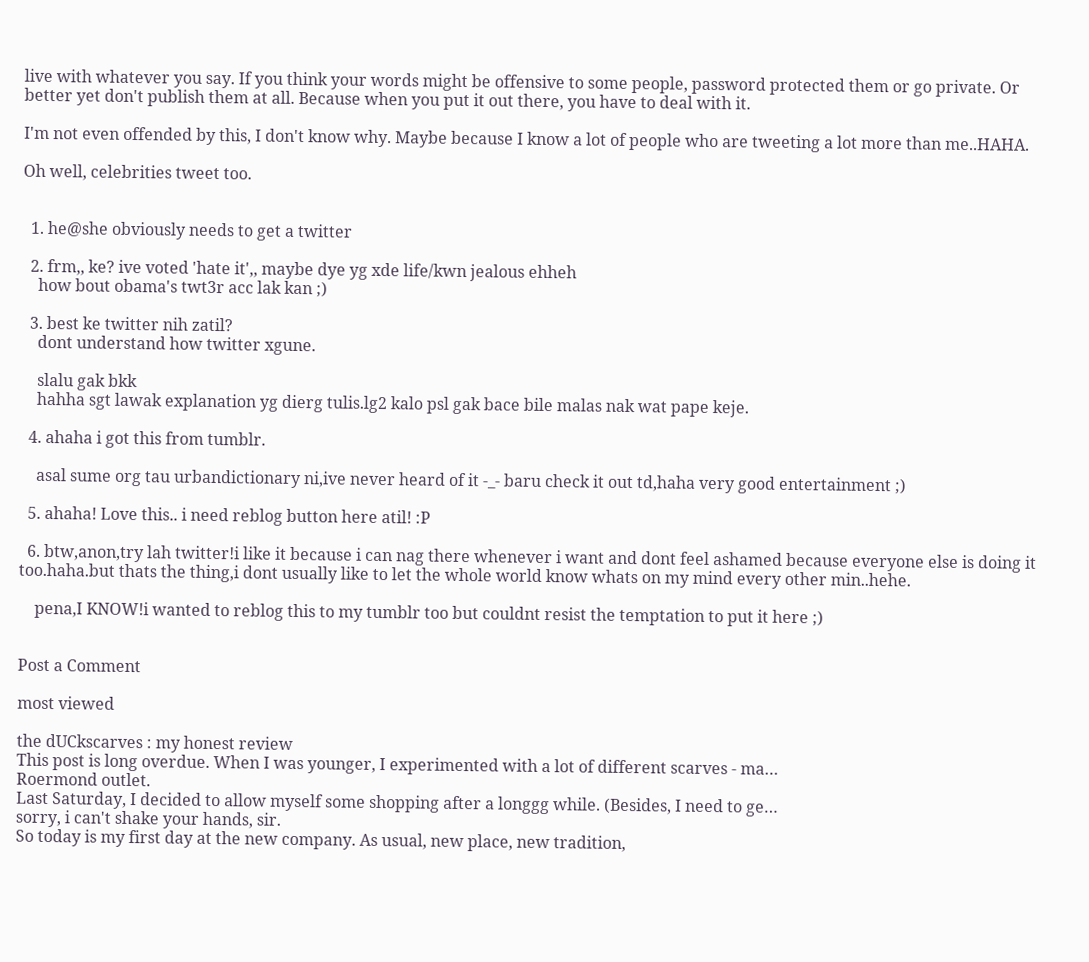live with whatever you say. If you think your words might be offensive to some people, password protected them or go private. Or better yet don't publish them at all. Because when you put it out there, you have to deal with it.

I'm not even offended by this, I don't know why. Maybe because I know a lot of people who are tweeting a lot more than me..HAHA.

Oh well, celebrities tweet too.


  1. he@she obviously needs to get a twitter

  2. frm,, ke? ive voted 'hate it',, maybe dye yg xde life/kwn jealous ehheh
    how bout obama's twt3r acc lak kan ;)

  3. best ke twitter nih zatil?
    dont understand how twitter xgune.

    slalu gak bkk
    hahha sgt lawak explanation yg dierg tulis.lg2 kalo psl gak bace bile malas nak wat pape keje.

  4. ahaha i got this from tumblr.

    asal sume org tau urbandictionary ni,ive never heard of it -_- baru check it out td,haha very good entertainment ;)

  5. ahaha! Love this.. i need reblog button here atil! :P

  6. btw,anon,try lah twitter!i like it because i can nag there whenever i want and dont feel ashamed because everyone else is doing it too.haha.but thats the thing,i dont usually like to let the whole world know whats on my mind every other min..hehe.

    pena,I KNOW!i wanted to reblog this to my tumblr too but couldnt resist the temptation to put it here ;)


Post a Comment

most viewed

the dUCkscarves : my honest review
This post is long overdue. When I was younger, I experimented with a lot of different scarves - ma…
Roermond outlet.
Last Saturday, I decided to allow myself some shopping after a longgg while. (Besides, I need to ge…
sorry, i can't shake your hands, sir.
So today is my first day at the new company. As usual, new place, new tradition,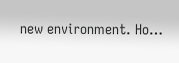new environment. Ho…